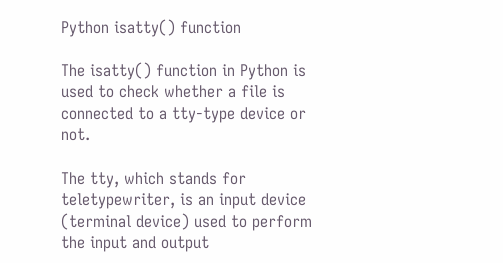Python isatty() function

The isatty() function in Python is used to check whether a file is connected to a tty-type device or not.

The tty, which stands for teletypewriter, is an input device (terminal device) used to perform the input and output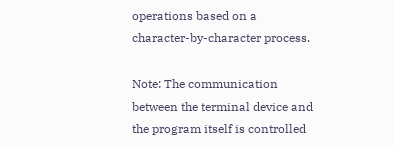operations based on a character-by-character process.

Note: The communication between the terminal device and the program itself is controlled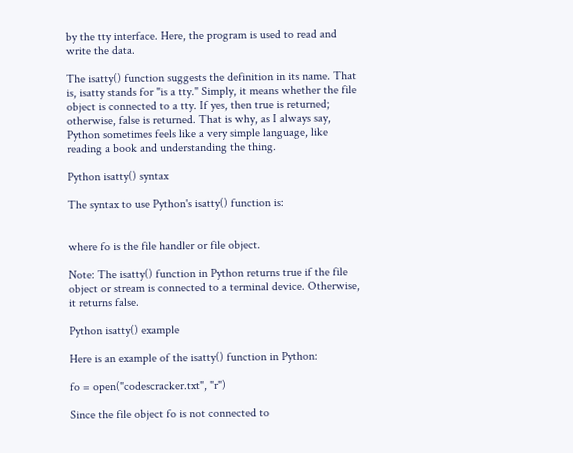by the tty interface. Here, the program is used to read and write the data.

The isatty() function suggests the definition in its name. That is, isatty stands for "is a tty." Simply, it means whether the file object is connected to a tty. If yes, then true is returned; otherwise, false is returned. That is why, as I always say, Python sometimes feels like a very simple language, like reading a book and understanding the thing.

Python isatty() syntax

The syntax to use Python's isatty() function is:


where fo is the file handler or file object.

Note: The isatty() function in Python returns true if the file object or stream is connected to a terminal device. Otherwise, it returns false.

Python isatty() example

Here is an example of the isatty() function in Python:

fo = open("codescracker.txt", "r")

Since the file object fo is not connected to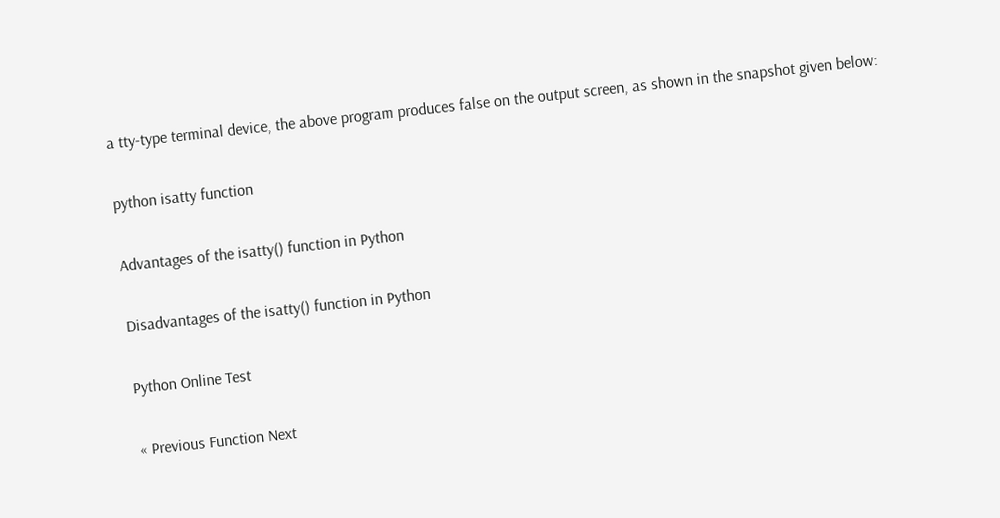a tty-type terminal device, the above program produces false on the output screen, as shown in the snapshot given below:

python isatty function

Advantages of the isatty() function in Python

Disadvantages of the isatty() function in Python

Python Online Test

« Previous Function Next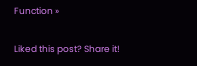Function »

Liked this post? Share it!